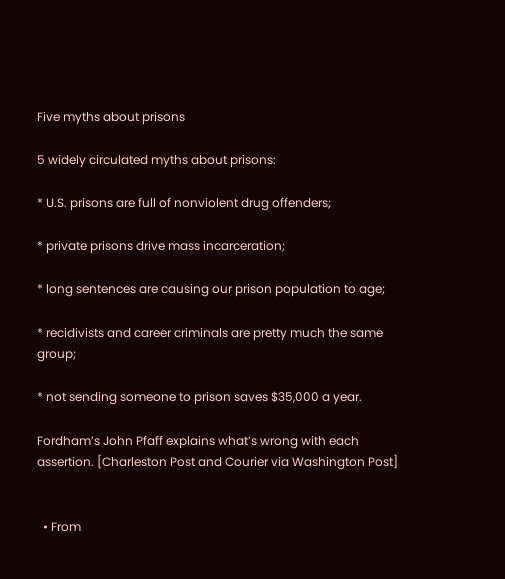Five myths about prisons

5 widely circulated myths about prisons:

* U.S. prisons are full of nonviolent drug offenders;

* private prisons drive mass incarceration;

* long sentences are causing our prison population to age;

* recidivists and career criminals are pretty much the same group;

* not sending someone to prison saves $35,000 a year.

Fordham’s John Pfaff explains what’s wrong with each assertion. [Charleston Post and Courier via Washington Post]


  • From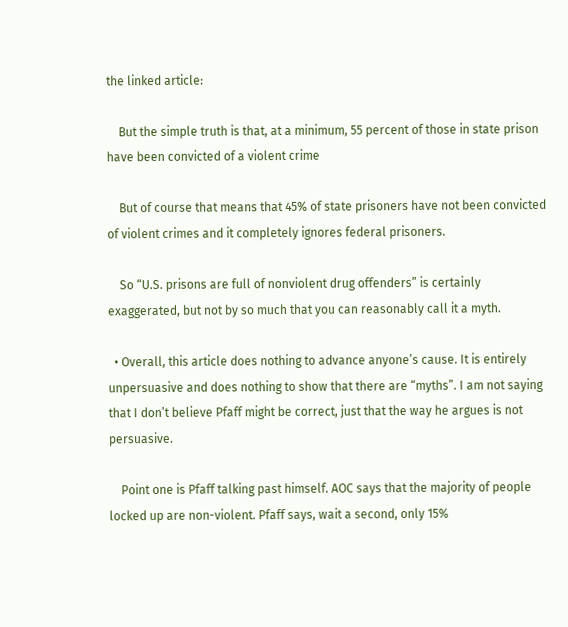the linked article:

    But the simple truth is that, at a minimum, 55 percent of those in state prison have been convicted of a violent crime

    But of course that means that 45% of state prisoners have not been convicted of violent crimes and it completely ignores federal prisoners.

    So “U.S. prisons are full of nonviolent drug offenders” is certainly exaggerated, but not by so much that you can reasonably call it a myth.

  • Overall, this article does nothing to advance anyone’s cause. It is entirely unpersuasive and does nothing to show that there are “myths”. I am not saying that I don’t believe Pfaff might be correct, just that the way he argues is not persuasive.

    Point one is Pfaff talking past himself. AOC says that the majority of people locked up are non-violent. Pfaff says, wait a second, only 15%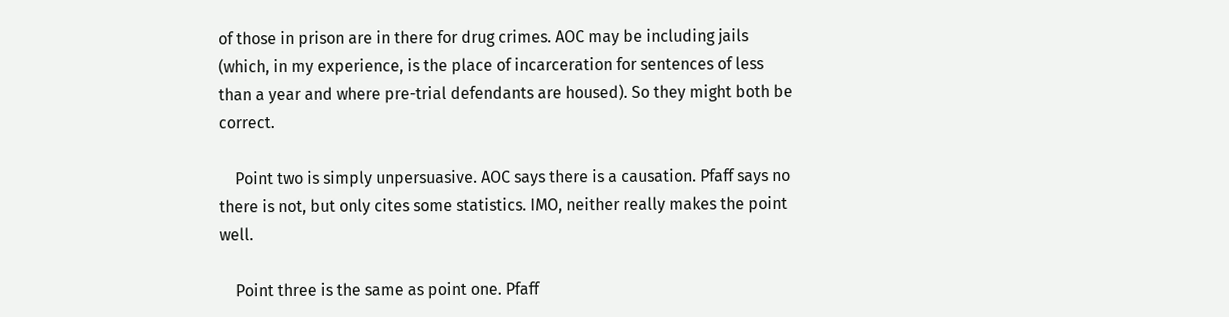of those in prison are in there for drug crimes. AOC may be including jails (which, in my experience, is the place of incarceration for sentences of less than a year and where pre-trial defendants are housed). So they might both be correct.

    Point two is simply unpersuasive. AOC says there is a causation. Pfaff says no there is not, but only cites some statistics. IMO, neither really makes the point well.

    Point three is the same as point one. Pfaff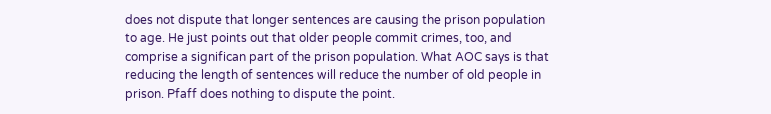does not dispute that longer sentences are causing the prison population to age. He just points out that older people commit crimes, too, and comprise a significan part of the prison population. What AOC says is that reducing the length of sentences will reduce the number of old people in prison. Pfaff does nothing to dispute the point.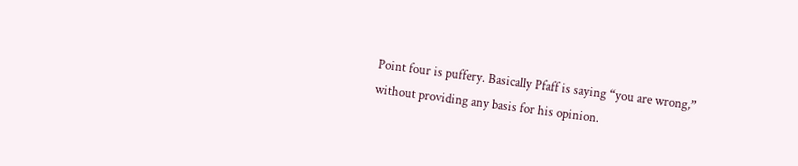Point four is puffery. Basically Pfaff is saying “you are wrong,” without providing any basis for his opinion.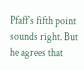Pfaff’s fifth point sounds right. But he agrees that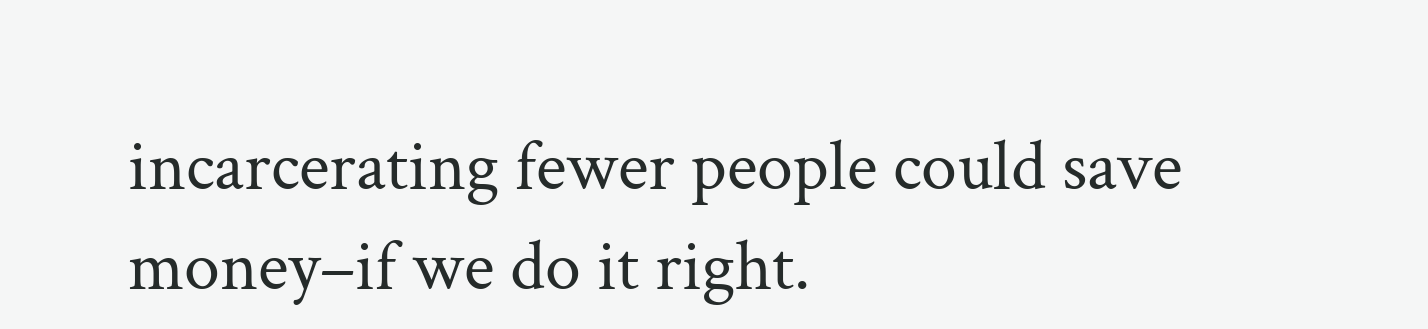incarcerating fewer people could save money–if we do it right.